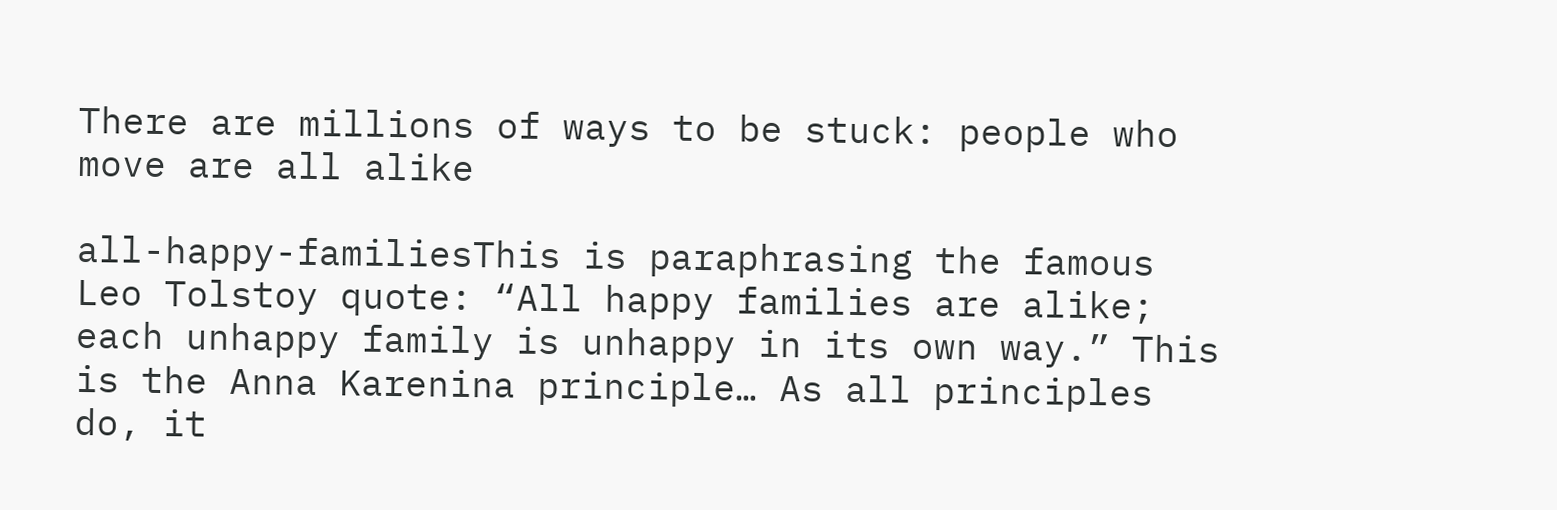There are millions of ways to be stuck: people who move are all alike

all-happy-familiesThis is paraphrasing the famous Leo Tolstoy quote: “All happy families are alike; each unhappy family is unhappy in its own way.” This is the Anna Karenina principle… As all principles do, it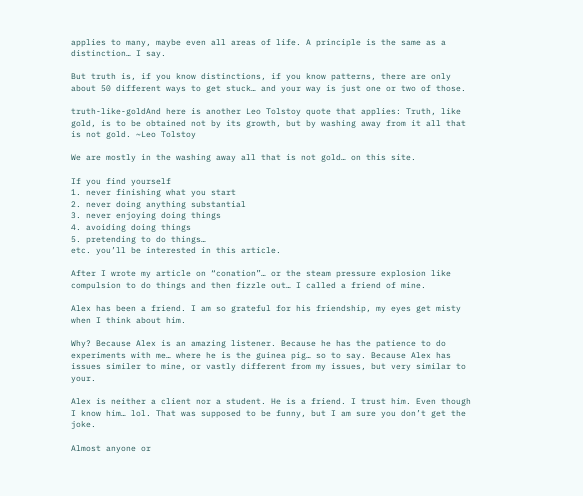applies to many, maybe even all areas of life. A principle is the same as a distinction… I say.

But truth is, if you know distinctions, if you know patterns, there are only about 50 different ways to get stuck… and your way is just one or two of those.

truth-like-goldAnd here is another Leo Tolstoy quote that applies: Truth, like gold, is to be obtained not by its growth, but by washing away from it all that is not gold. ~Leo Tolstoy

We are mostly in the washing away all that is not gold… on this site.

If you find yourself
1. never finishing what you start
2. never doing anything substantial
3. never enjoying doing things
4. avoiding doing things
5. pretending to do things…
etc. you’ll be interested in this article.

After I wrote my article on “conation”… or the steam pressure explosion like compulsion to do things and then fizzle out… I called a friend of mine.

Alex has been a friend. I am so grateful for his friendship, my eyes get misty when I think about him.

Why? Because Alex is an amazing listener. Because he has the patience to do experiments with me… where he is the guinea pig… so to say. Because Alex has issues similer to mine, or vastly different from my issues, but very similar to your.

Alex is neither a client nor a student. He is a friend. I trust him. Even though I know him… lol. That was supposed to be funny, but I am sure you don’t get the joke.

Almost anyone or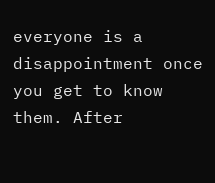everyone is a disappointment once you get to know them. After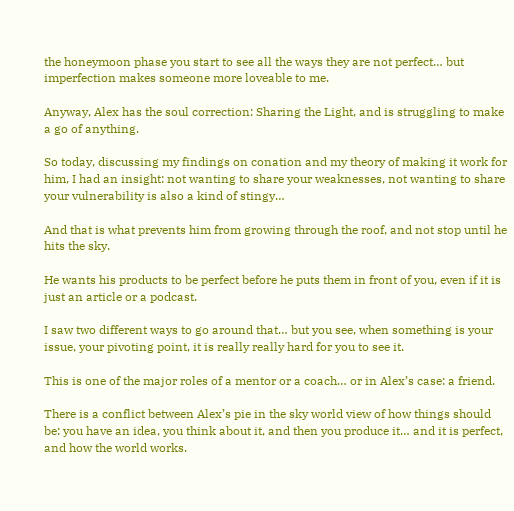the honeymoon phase you start to see all the ways they are not perfect… but imperfection makes someone more loveable to me.

Anyway, Alex has the soul correction: Sharing the Light, and is struggling to make a go of anything.

So today, discussing my findings on conation and my theory of making it work for him, I had an insight: not wanting to share your weaknesses, not wanting to share your vulnerability is also a kind of stingy…

And that is what prevents him from growing through the roof, and not stop until he hits the sky.

He wants his products to be perfect before he puts them in front of you, even if it is just an article or a podcast.

I saw two different ways to go around that… but you see, when something is your issue, your pivoting point, it is really really hard for you to see it.

This is one of the major roles of a mentor or a coach… or in Alex’s case: a friend.

There is a conflict between Alex’s pie in the sky world view of how things should be: you have an idea, you think about it, and then you produce it… and it is perfect, and how the world works.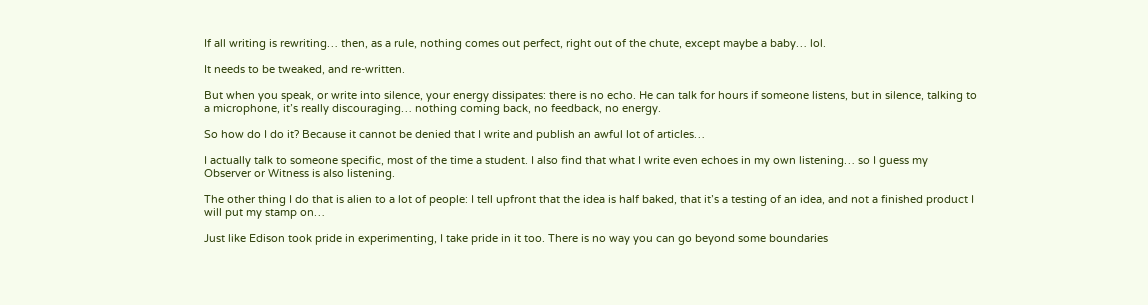If all writing is rewriting… then, as a rule, nothing comes out perfect, right out of the chute, except maybe a baby… lol.

It needs to be tweaked, and re-written.

But when you speak, or write into silence, your energy dissipates: there is no echo. He can talk for hours if someone listens, but in silence, talking to a microphone, it’s really discouraging… nothing coming back, no feedback, no energy.

So how do I do it? Because it cannot be denied that I write and publish an awful lot of articles…

I actually talk to someone specific, most of the time a student. I also find that what I write even echoes in my own listening… so I guess my Observer or Witness is also listening.

The other thing I do that is alien to a lot of people: I tell upfront that the idea is half baked, that it’s a testing of an idea, and not a finished product I will put my stamp on…

Just like Edison took pride in experimenting, I take pride in it too. There is no way you can go beyond some boundaries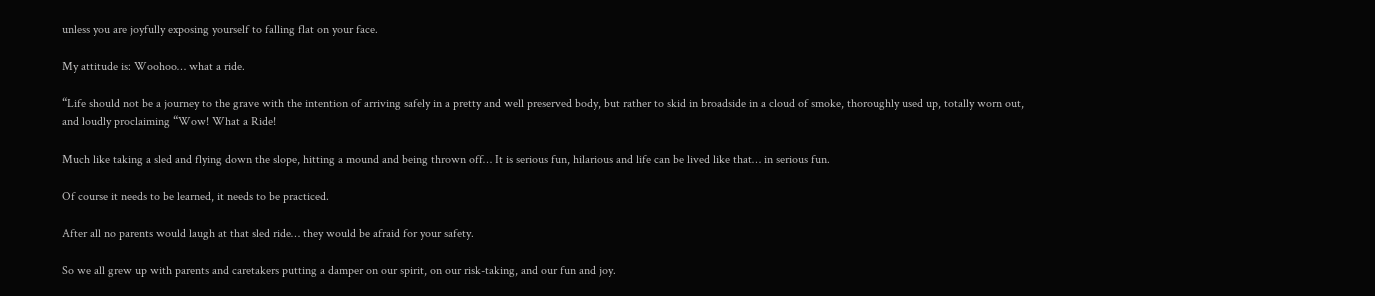unless you are joyfully exposing yourself to falling flat on your face.

My attitude is: Woohoo… what a ride.

“Life should not be a journey to the grave with the intention of arriving safely in a pretty and well preserved body, but rather to skid in broadside in a cloud of smoke, thoroughly used up, totally worn out, and loudly proclaiming “Wow! What a Ride!

Much like taking a sled and flying down the slope, hitting a mound and being thrown off… It is serious fun, hilarious and life can be lived like that… in serious fun.

Of course it needs to be learned, it needs to be practiced.

After all no parents would laugh at that sled ride… they would be afraid for your safety.

So we all grew up with parents and caretakers putting a damper on our spirit, on our risk-taking, and our fun and joy.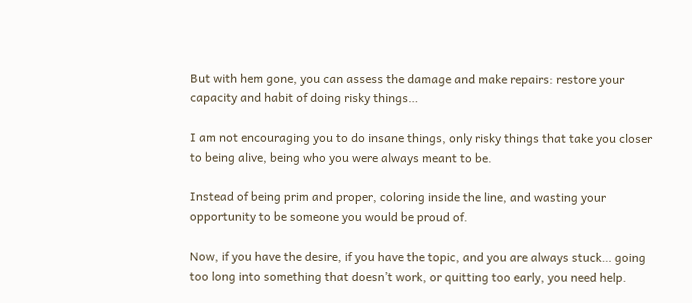But with hem gone, you can assess the damage and make repairs: restore your capacity and habit of doing risky things…

I am not encouraging you to do insane things, only risky things that take you closer to being alive, being who you were always meant to be.

Instead of being prim and proper, coloring inside the line, and wasting your opportunity to be someone you would be proud of.

Now, if you have the desire, if you have the topic, and you are always stuck… going too long into something that doesn’t work, or quitting too early, you need help.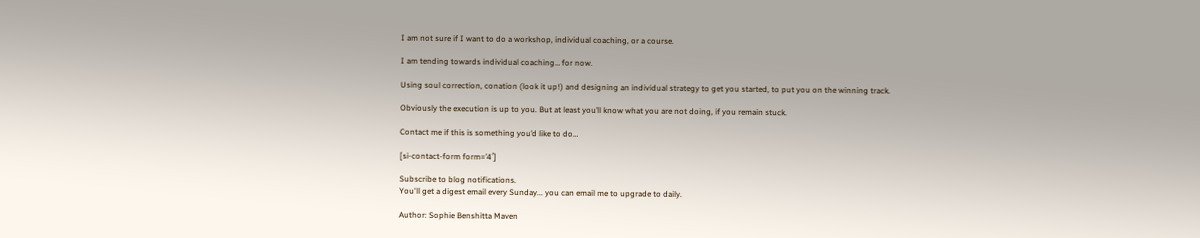I am not sure if I want to do a workshop, individual coaching, or a course.

I am tending towards individual coaching… for now.

Using soul correction, conation (look it up!) and designing an individual strategy to get you started, to put you on the winning track.

Obviously the execution is up to you. But at least you’ll know what you are not doing, if you remain stuck.

Contact me if this is something you’d like to do…

[si-contact-form form=’4′]

Subscribe to blog notifications.
You'll get a digest email every Sunday... you can email me to upgrade to daily.

Author: Sophie Benshitta Maven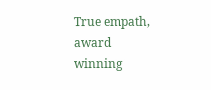True empath, award winning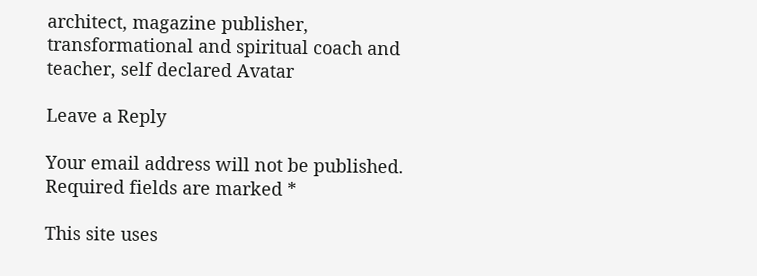architect, magazine publisher, transformational and spiritual coach and teacher, self declared Avatar

Leave a Reply

Your email address will not be published. Required fields are marked *

This site uses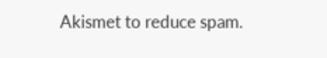Akismet to reduce spam.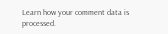Learn how your comment data is processed.